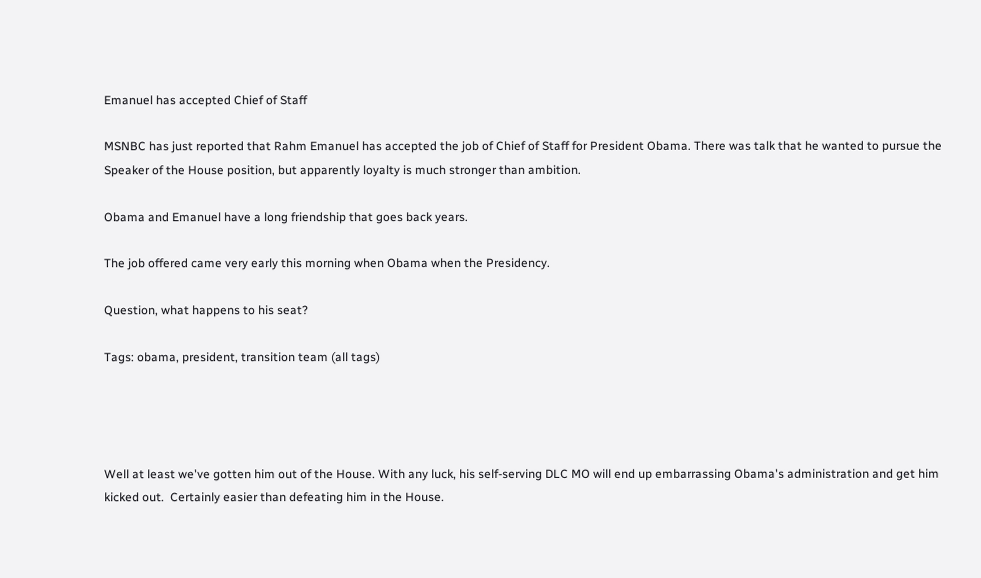Emanuel has accepted Chief of Staff

MSNBC has just reported that Rahm Emanuel has accepted the job of Chief of Staff for President Obama. There was talk that he wanted to pursue the Speaker of the House position, but apparently loyalty is much stronger than ambition.

Obama and Emanuel have a long friendship that goes back years.

The job offered came very early this morning when Obama when the Presidency.

Question, what happens to his seat?

Tags: obama, president, transition team (all tags)




Well at least we've gotten him out of the House. With any luck, his self-serving DLC MO will end up embarrassing Obama's administration and get him kicked out.  Certainly easier than defeating him in the House.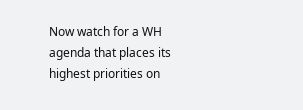Now watch for a WH agenda that places its highest priorities on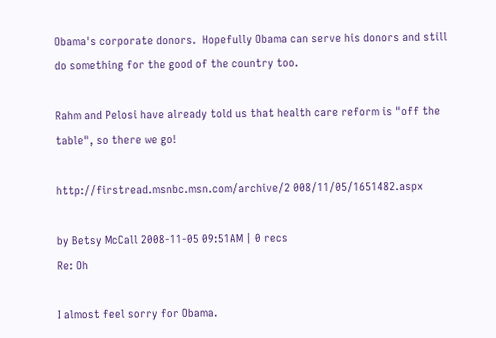Obama's corporate donors.  Hopefully Obama can serve his donors and still do something for the good of the country too.

Rahm and Pelosi have already told us that health care reform is "off the table", so there we go!

http://firstread.msnbc.msn.com/archive/2 008/11/05/1651482.aspx

by Betsy McCall 2008-11-05 09:51AM | 0 recs
Re: Oh

I almost feel sorry for Obama.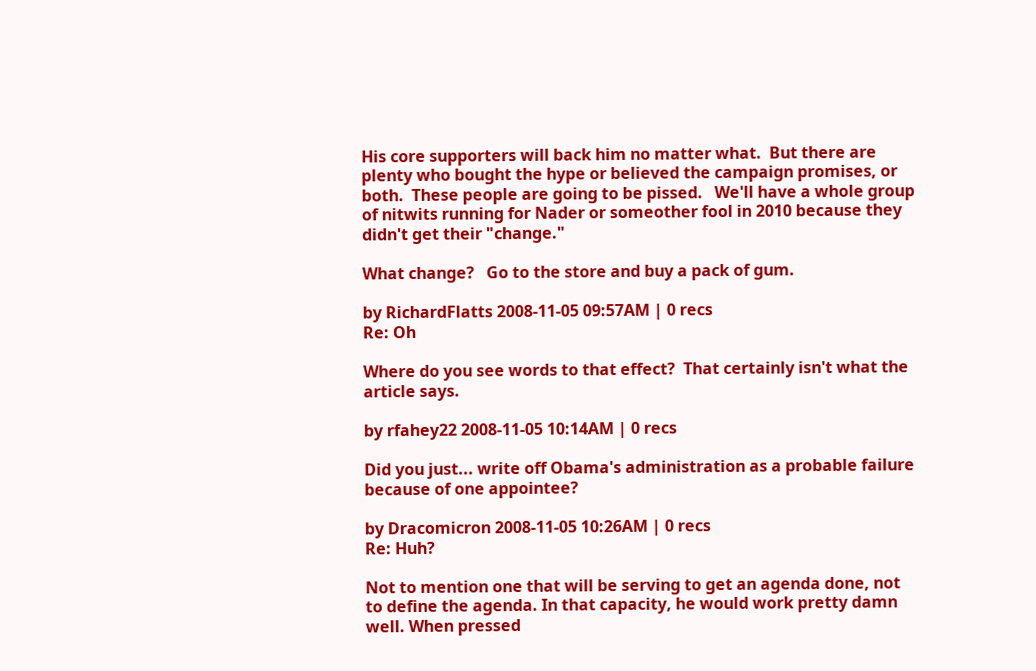His core supporters will back him no matter what.  But there are plenty who bought the hype or believed the campaign promises, or both.  These people are going to be pissed.   We'll have a whole group of nitwits running for Nader or someother fool in 2010 because they didn't get their "change."

What change?   Go to the store and buy a pack of gum.

by RichardFlatts 2008-11-05 09:57AM | 0 recs
Re: Oh

Where do you see words to that effect?  That certainly isn't what the article says.

by rfahey22 2008-11-05 10:14AM | 0 recs

Did you just... write off Obama's administration as a probable failure because of one appointee?

by Dracomicron 2008-11-05 10:26AM | 0 recs
Re: Huh?

Not to mention one that will be serving to get an agenda done, not to define the agenda. In that capacity, he would work pretty damn well. When pressed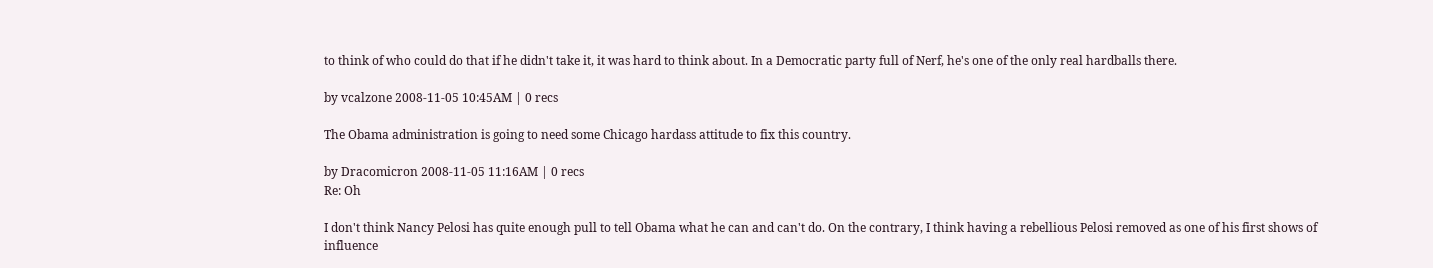to think of who could do that if he didn't take it, it was hard to think about. In a Democratic party full of Nerf, he's one of the only real hardballs there.

by vcalzone 2008-11-05 10:45AM | 0 recs

The Obama administration is going to need some Chicago hardass attitude to fix this country.

by Dracomicron 2008-11-05 11:16AM | 0 recs
Re: Oh

I don't think Nancy Pelosi has quite enough pull to tell Obama what he can and can't do. On the contrary, I think having a rebellious Pelosi removed as one of his first shows of influence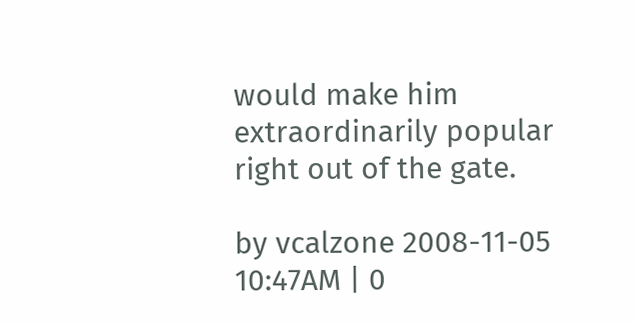would make him extraordinarily popular right out of the gate.

by vcalzone 2008-11-05 10:47AM | 0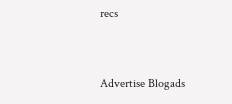recs


Advertise Blogads